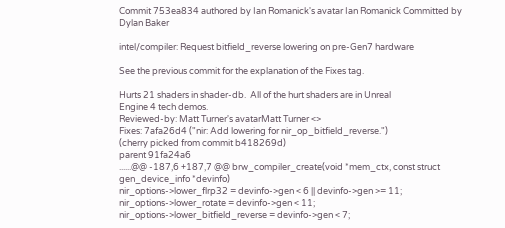Commit 753ea834 authored by Ian Romanick's avatar Ian Romanick Committed by Dylan Baker

intel/compiler: Request bitfield_reverse lowering on pre-Gen7 hardware

See the previous commit for the explanation of the Fixes tag.

Hurts 21 shaders in shader-db.  All of the hurt shaders are in Unreal
Engine 4 tech demos.
Reviewed-by: Matt Turner's avatarMatt Turner <>
Fixes: 7afa26d4 ("nir: Add lowering for nir_op_bitfield_reverse.")
(cherry picked from commit b418269d)
parent 91fa24a6
......@@ -187,6 +187,7 @@ brw_compiler_create(void *mem_ctx, const struct gen_device_info *devinfo)
nir_options->lower_flrp32 = devinfo->gen < 6 || devinfo->gen >= 11;
nir_options->lower_rotate = devinfo->gen < 11;
nir_options->lower_bitfield_reverse = devinfo->gen < 7;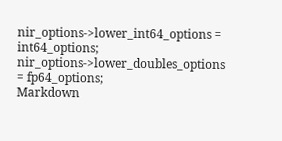nir_options->lower_int64_options = int64_options;
nir_options->lower_doubles_options = fp64_options;
Markdown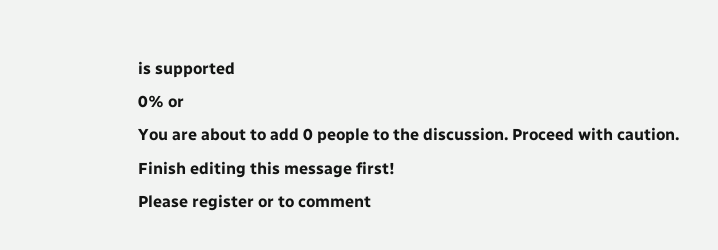is supported
0% or
You are about to add 0 people to the discussion. Proceed with caution.
Finish editing this message first!
Please register or to comment